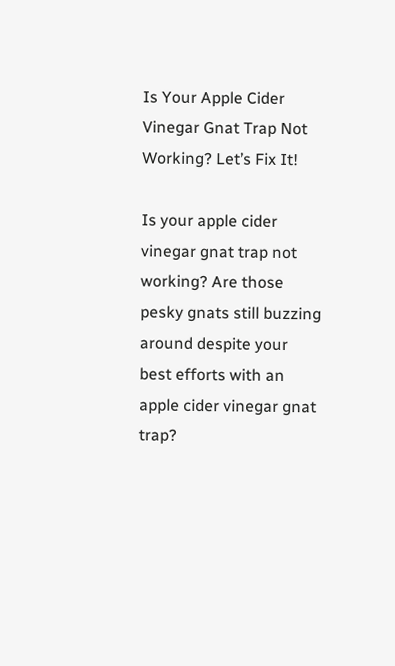Is Your Apple Cider Vinegar Gnat Trap Not Working? Let’s Fix It!

Is your apple cider vinegar gnat trap not working? Are those pesky gnats still buzzing around despite your best efforts with an apple cider vinegar gnat trap?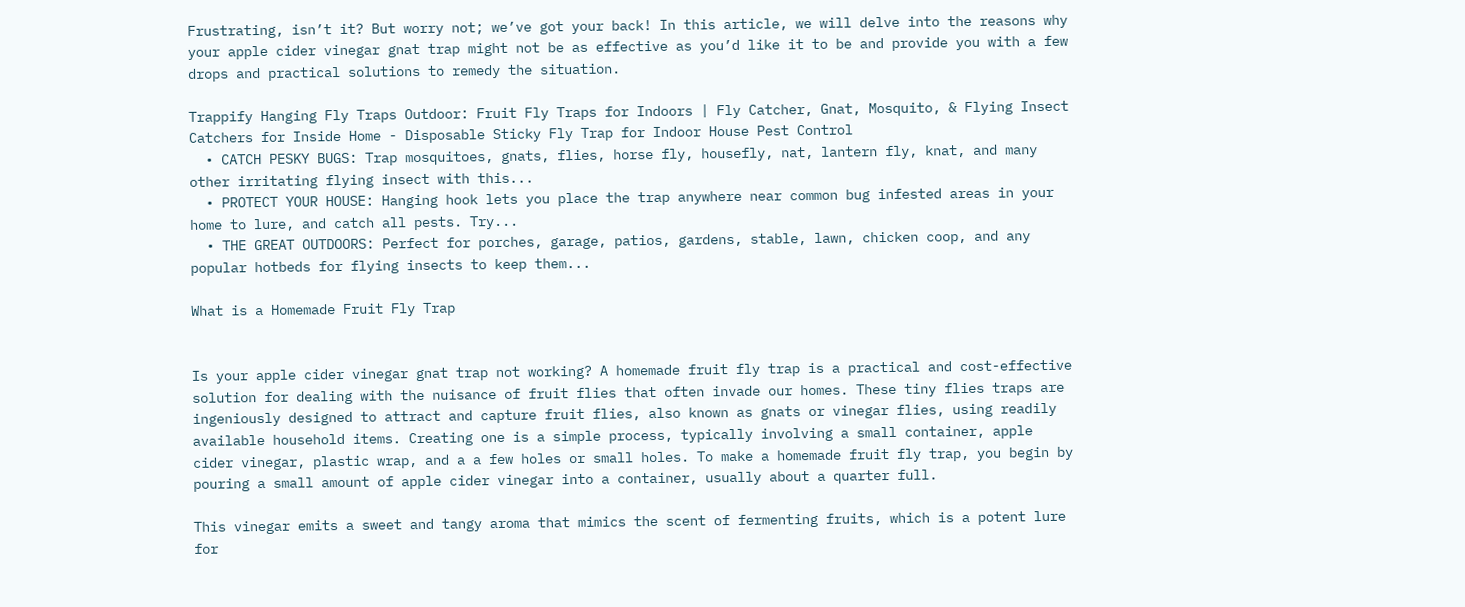Frustrating, isn’t it? But worry not; we’ve got your back! In this article, we will delve into the reasons why your apple cider vinegar gnat trap might not be as effective as you’d like it to be and provide you with a few drops and practical solutions to remedy the situation.

Trappify Hanging Fly Traps Outdoor: Fruit Fly Traps for Indoors | Fly Catcher, Gnat, Mosquito, & Flying Insect Catchers for Inside Home - Disposable Sticky Fly Trap for Indoor House Pest Control
  • CATCH PESKY BUGS: Trap mosquitoes, gnats, flies, horse fly, housefly, nat, lantern fly, knat, and many other irritating flying insect with this...
  • PROTECT YOUR HOUSE: Hanging hook lets you place the trap anywhere near common bug infested areas in your home to lure, and catch all pests. Try...
  • THE GREAT OUTDOORS: Perfect for porches, garage, patios, gardens, stable, lawn, chicken coop, and any popular hotbeds for flying insects to keep them...

What is a Homemade Fruit Fly Trap


Is your apple cider vinegar gnat trap not working? A homemade fruit fly trap is a practical and cost-effective solution for dealing with the nuisance of fruit flies that often invade our homes. These tiny flies traps are ingeniously designed to attract and capture fruit flies, also known as gnats or vinegar flies, using readily available household items. Creating one is a simple process, typically involving a small container, apple cider vinegar, plastic wrap, and a a few holes or small holes. To make a homemade fruit fly trap, you begin by pouring a small amount of apple cider vinegar into a container, usually about a quarter full.

This vinegar emits a sweet and tangy aroma that mimics the scent of fermenting fruits, which is a potent lure for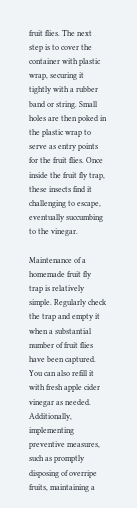fruit flies. The next step is to cover the container with plastic wrap, securing it tightly with a rubber band or string. Small holes are then poked in the plastic wrap to serve as entry points for the fruit flies. Once inside the fruit fly trap, these insects find it challenging to escape, eventually succumbing to the vinegar.

Maintenance of a homemade fruit fly trap is relatively simple. Regularly check the trap and empty it when a substantial number of fruit flies have been captured. You can also refill it with fresh apple cider vinegar as needed. Additionally, implementing preventive measures, such as promptly disposing of overripe fruits, maintaining a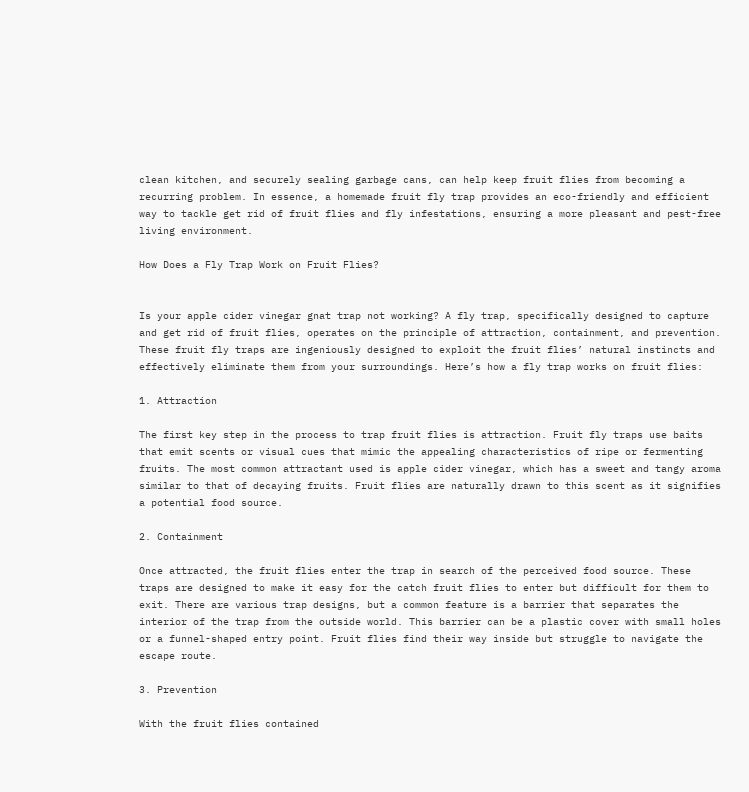clean kitchen, and securely sealing garbage cans, can help keep fruit flies from becoming a recurring problem. In essence, a homemade fruit fly trap provides an eco-friendly and efficient way to tackle get rid of fruit flies and fly infestations, ensuring a more pleasant and pest-free living environment.

How Does a Fly Trap Work on Fruit Flies?


Is your apple cider vinegar gnat trap not working? A fly trap, specifically designed to capture and get rid of fruit flies, operates on the principle of attraction, containment, and prevention. These fruit fly traps are ingeniously designed to exploit the fruit flies’ natural instincts and effectively eliminate them from your surroundings. Here’s how a fly trap works on fruit flies:

1. Attraction

The first key step in the process to trap fruit flies is attraction. Fruit fly traps use baits that emit scents or visual cues that mimic the appealing characteristics of ripe or fermenting fruits. The most common attractant used is apple cider vinegar, which has a sweet and tangy aroma similar to that of decaying fruits. Fruit flies are naturally drawn to this scent as it signifies a potential food source.

2. Containment

Once attracted, the fruit flies enter the trap in search of the perceived food source. These traps are designed to make it easy for the catch fruit flies to enter but difficult for them to exit. There are various trap designs, but a common feature is a barrier that separates the interior of the trap from the outside world. This barrier can be a plastic cover with small holes or a funnel-shaped entry point. Fruit flies find their way inside but struggle to navigate the escape route.

3. Prevention

With the fruit flies contained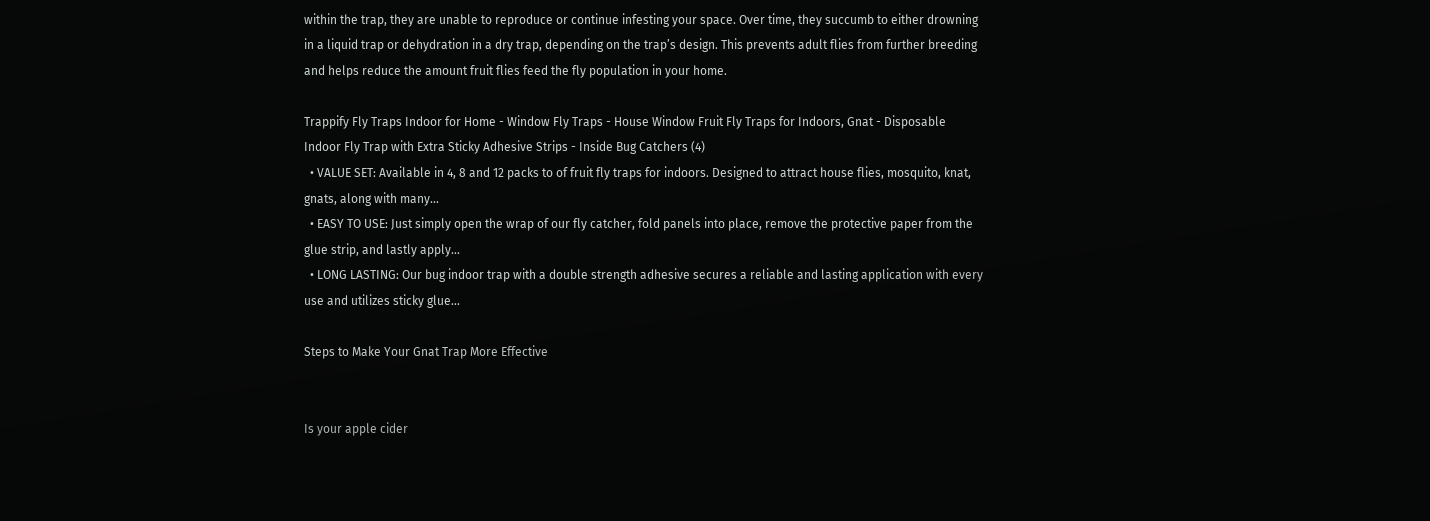within the trap, they are unable to reproduce or continue infesting your space. Over time, they succumb to either drowning in a liquid trap or dehydration in a dry trap, depending on the trap’s design. This prevents adult flies from further breeding and helps reduce the amount fruit flies feed the fly population in your home.

Trappify Fly Traps Indoor for Home - Window Fly Traps - House Window Fruit Fly Traps for Indoors, Gnat - Disposable Indoor Fly Trap with Extra Sticky Adhesive Strips - Inside Bug Catchers (4)
  • VALUE SET: Available in 4, 8 and 12 packs to of fruit fly traps for indoors. Designed to attract house flies, mosquito, knat, gnats, along with many...
  • EASY TO USE: Just simply open the wrap of our fly catcher, fold panels into place, remove the protective paper from the glue strip, and lastly apply...
  • LONG LASTING: Our bug indoor trap with a double strength adhesive secures a reliable and lasting application with every use and utilizes sticky glue...

Steps to Make Your Gnat Trap More Effective


Is your apple cider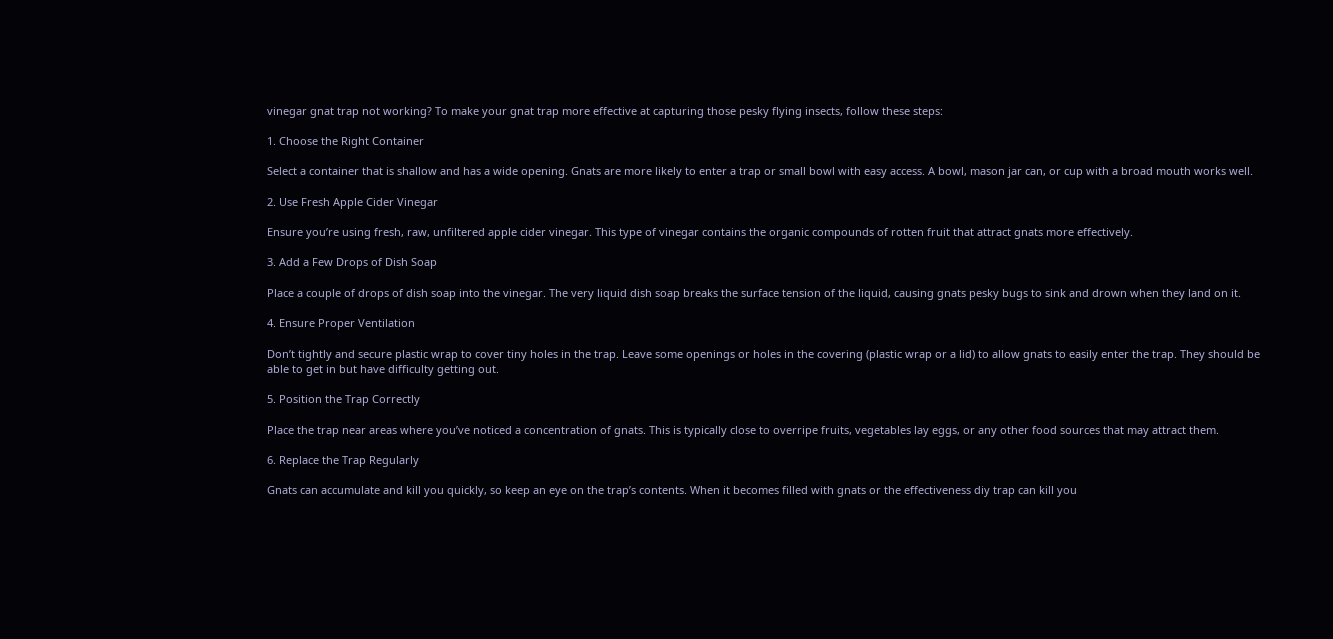vinegar gnat trap not working? To make your gnat trap more effective at capturing those pesky flying insects, follow these steps:

1. Choose the Right Container

Select a container that is shallow and has a wide opening. Gnats are more likely to enter a trap or small bowl with easy access. A bowl, mason jar can, or cup with a broad mouth works well.

2. Use Fresh Apple Cider Vinegar

Ensure you’re using fresh, raw, unfiltered apple cider vinegar. This type of vinegar contains the organic compounds of rotten fruit that attract gnats more effectively.

3. Add a Few Drops of Dish Soap

Place a couple of drops of dish soap into the vinegar. The very liquid dish soap breaks the surface tension of the liquid, causing gnats pesky bugs to sink and drown when they land on it.

4. Ensure Proper Ventilation

Don’t tightly and secure plastic wrap to cover tiny holes in the trap. Leave some openings or holes in the covering (plastic wrap or a lid) to allow gnats to easily enter the trap. They should be able to get in but have difficulty getting out.

5. Position the Trap Correctly

Place the trap near areas where you’ve noticed a concentration of gnats. This is typically close to overripe fruits, vegetables lay eggs, or any other food sources that may attract them.

6. Replace the Trap Regularly

Gnats can accumulate and kill you quickly, so keep an eye on the trap’s contents. When it becomes filled with gnats or the effectiveness diy trap can kill you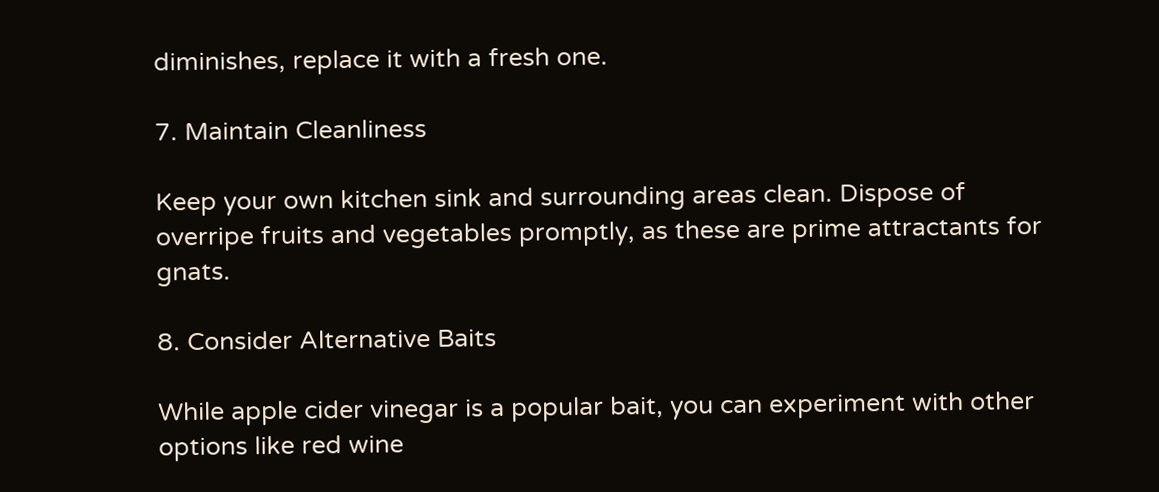diminishes, replace it with a fresh one.

7. Maintain Cleanliness

Keep your own kitchen sink and surrounding areas clean. Dispose of overripe fruits and vegetables promptly, as these are prime attractants for gnats.

8. Consider Alternative Baits

While apple cider vinegar is a popular bait, you can experiment with other options like red wine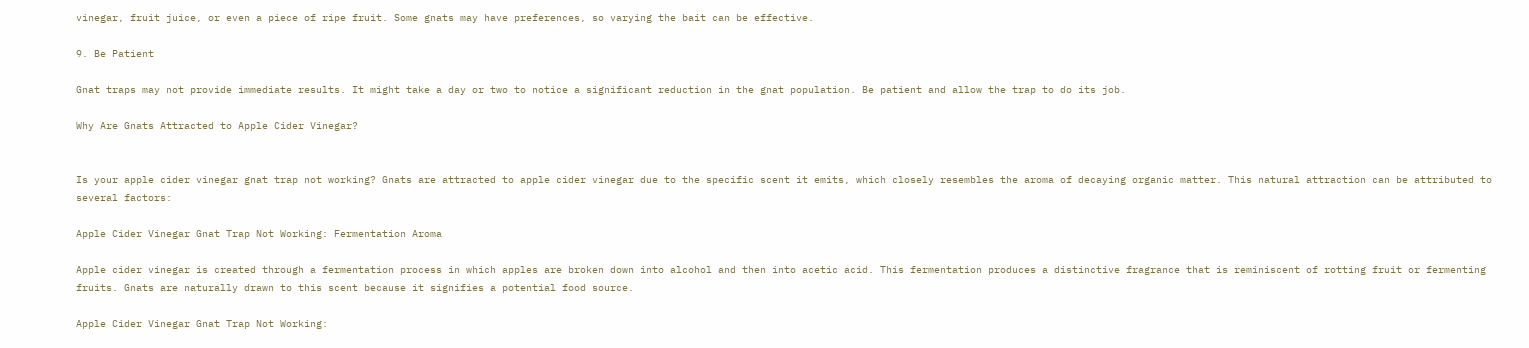vinegar, fruit juice, or even a piece of ripe fruit. Some gnats may have preferences, so varying the bait can be effective.

9. Be Patient

Gnat traps may not provide immediate results. It might take a day or two to notice a significant reduction in the gnat population. Be patient and allow the trap to do its job.

Why Are Gnats Attracted to Apple Cider Vinegar?


Is your apple cider vinegar gnat trap not working? Gnats are attracted to apple cider vinegar due to the specific scent it emits, which closely resembles the aroma of decaying organic matter. This natural attraction can be attributed to several factors:

Apple Cider Vinegar Gnat Trap Not Working: Fermentation Aroma

Apple cider vinegar is created through a fermentation process in which apples are broken down into alcohol and then into acetic acid. This fermentation produces a distinctive fragrance that is reminiscent of rotting fruit or fermenting fruits. Gnats are naturally drawn to this scent because it signifies a potential food source.

Apple Cider Vinegar Gnat Trap Not Working: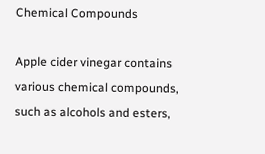Chemical Compounds

Apple cider vinegar contains various chemical compounds, such as alcohols and esters,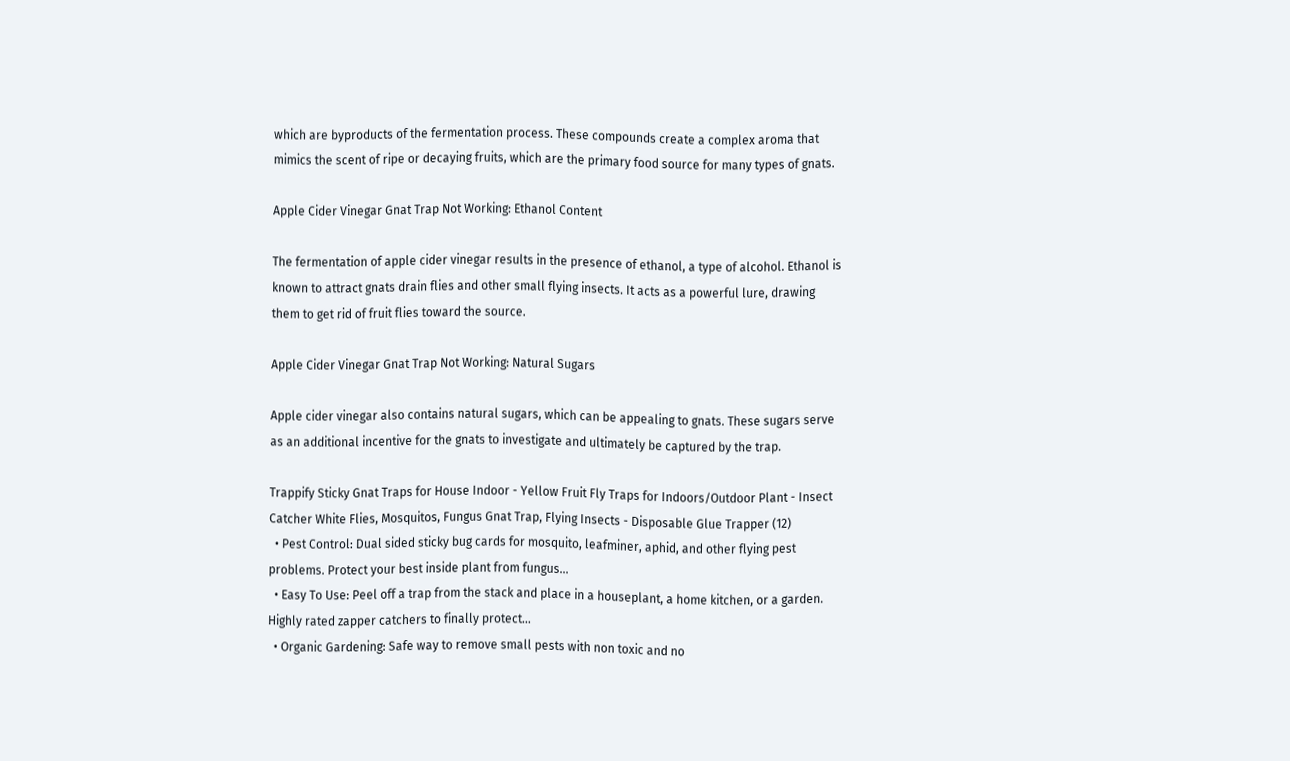which are byproducts of the fermentation process. These compounds create a complex aroma that mimics the scent of ripe or decaying fruits, which are the primary food source for many types of gnats.

Apple Cider Vinegar Gnat Trap Not Working: Ethanol Content

The fermentation of apple cider vinegar results in the presence of ethanol, a type of alcohol. Ethanol is known to attract gnats drain flies and other small flying insects. It acts as a powerful lure, drawing them to get rid of fruit flies toward the source.

Apple Cider Vinegar Gnat Trap Not Working: Natural Sugars

Apple cider vinegar also contains natural sugars, which can be appealing to gnats. These sugars serve as an additional incentive for the gnats to investigate and ultimately be captured by the trap.

Trappify Sticky Gnat Traps for House Indoor - Yellow Fruit Fly Traps for Indoors/Outdoor Plant - Insect Catcher White Flies, Mosquitos, Fungus Gnat Trap, Flying Insects - Disposable Glue Trapper (12)
  • Pest Control: Dual sided sticky bug cards for mosquito, leafminer, aphid, and other flying pest problems. Protect your best inside plant from fungus...
  • Easy To Use: Peel off a trap from the stack and place in a houseplant, a home kitchen, or a garden. Highly rated zapper catchers to finally protect...
  • Organic Gardening: Safe way to remove small pests with non toxic and no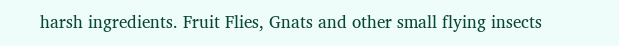harsh ingredients. Fruit Flies, Gnats and other small flying insects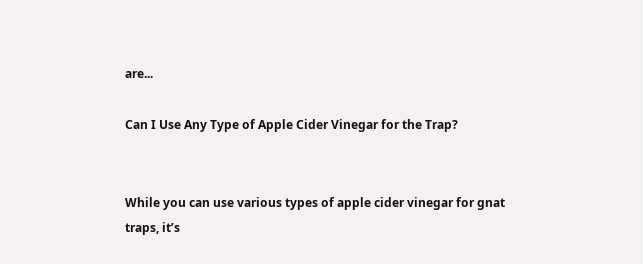are...

Can I Use Any Type of Apple Cider Vinegar for the Trap?


While you can use various types of apple cider vinegar for gnat traps, it’s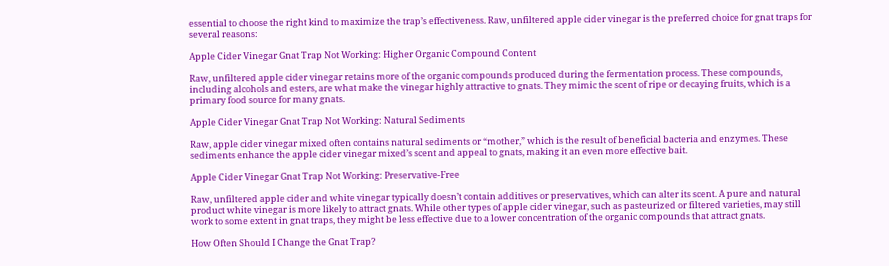essential to choose the right kind to maximize the trap’s effectiveness. Raw, unfiltered apple cider vinegar is the preferred choice for gnat traps for several reasons:

Apple Cider Vinegar Gnat Trap Not Working: Higher Organic Compound Content

Raw, unfiltered apple cider vinegar retains more of the organic compounds produced during the fermentation process. These compounds, including alcohols and esters, are what make the vinegar highly attractive to gnats. They mimic the scent of ripe or decaying fruits, which is a primary food source for many gnats.

Apple Cider Vinegar Gnat Trap Not Working: Natural Sediments

Raw, apple cider vinegar mixed often contains natural sediments or “mother,” which is the result of beneficial bacteria and enzymes. These sediments enhance the apple cider vinegar mixed’s scent and appeal to gnats, making it an even more effective bait.

Apple Cider Vinegar Gnat Trap Not Working: Preservative-Free

Raw, unfiltered apple cider and white vinegar typically doesn’t contain additives or preservatives, which can alter its scent. A pure and natural product white vinegar is more likely to attract gnats. While other types of apple cider vinegar, such as pasteurized or filtered varieties, may still work to some extent in gnat traps, they might be less effective due to a lower concentration of the organic compounds that attract gnats.

How Often Should I Change the Gnat Trap?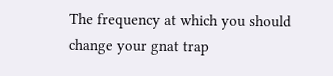The frequency at which you should change your gnat trap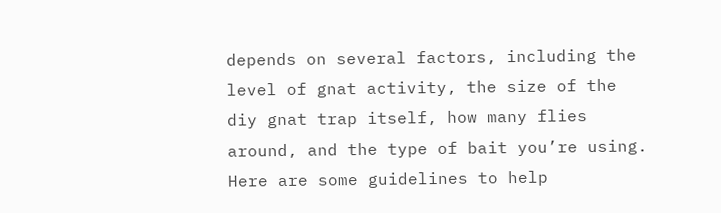depends on several factors, including the level of gnat activity, the size of the diy gnat trap itself, how many flies around, and the type of bait you’re using. Here are some guidelines to help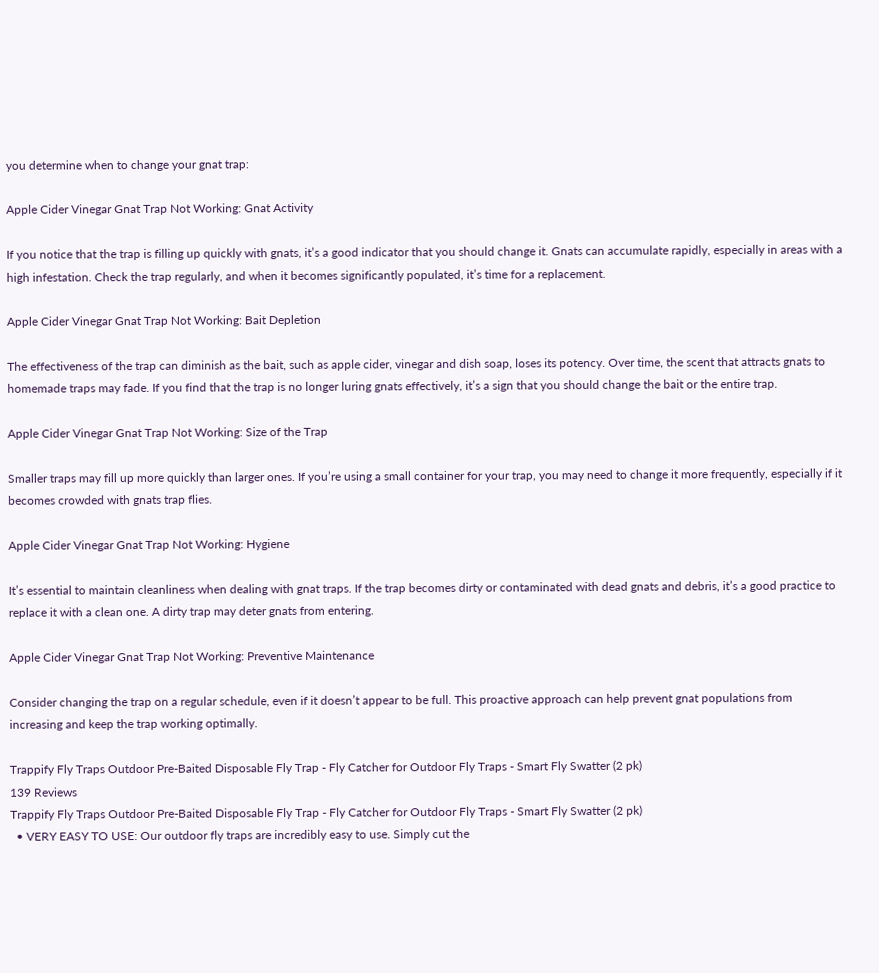you determine when to change your gnat trap:

Apple Cider Vinegar Gnat Trap Not Working: Gnat Activity

If you notice that the trap is filling up quickly with gnats, it’s a good indicator that you should change it. Gnats can accumulate rapidly, especially in areas with a high infestation. Check the trap regularly, and when it becomes significantly populated, it’s time for a replacement.

Apple Cider Vinegar Gnat Trap Not Working: Bait Depletion

The effectiveness of the trap can diminish as the bait, such as apple cider, vinegar and dish soap, loses its potency. Over time, the scent that attracts gnats to homemade traps may fade. If you find that the trap is no longer luring gnats effectively, it’s a sign that you should change the bait or the entire trap.

Apple Cider Vinegar Gnat Trap Not Working: Size of the Trap

Smaller traps may fill up more quickly than larger ones. If you’re using a small container for your trap, you may need to change it more frequently, especially if it becomes crowded with gnats trap flies.

Apple Cider Vinegar Gnat Trap Not Working: Hygiene

It’s essential to maintain cleanliness when dealing with gnat traps. If the trap becomes dirty or contaminated with dead gnats and debris, it’s a good practice to replace it with a clean one. A dirty trap may deter gnats from entering.

Apple Cider Vinegar Gnat Trap Not Working: Preventive Maintenance

Consider changing the trap on a regular schedule, even if it doesn’t appear to be full. This proactive approach can help prevent gnat populations from increasing and keep the trap working optimally.

Trappify Fly Traps Outdoor Pre-Baited Disposable Fly Trap - Fly Catcher for Outdoor Fly Traps - Smart Fly Swatter (2 pk)
139 Reviews
Trappify Fly Traps Outdoor Pre-Baited Disposable Fly Trap - Fly Catcher for Outdoor Fly Traps - Smart Fly Swatter (2 pk)
  • VERY EASY TO USE: Our outdoor fly traps are incredibly easy to use. Simply cut the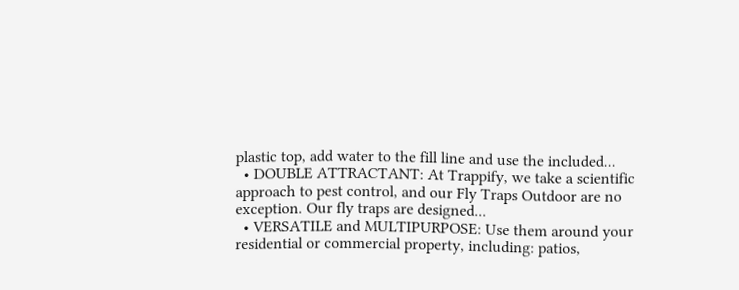plastic top, add water to the fill line and use the included...
  • DOUBLE ATTRACTANT: At Trappify, we take a scientific approach to pest control, and our Fly Traps Outdoor are no exception. Our fly traps are designed...
  • VERSATILE and MULTIPURPOSE: Use them around your residential or commercial property, including: patios,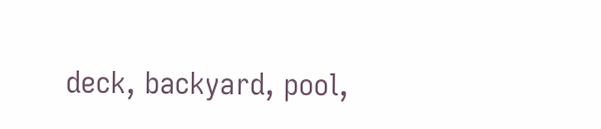deck, backyard, pool,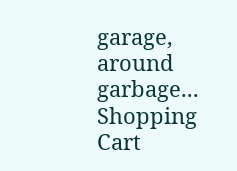garage, around garbage...
Shopping Cart